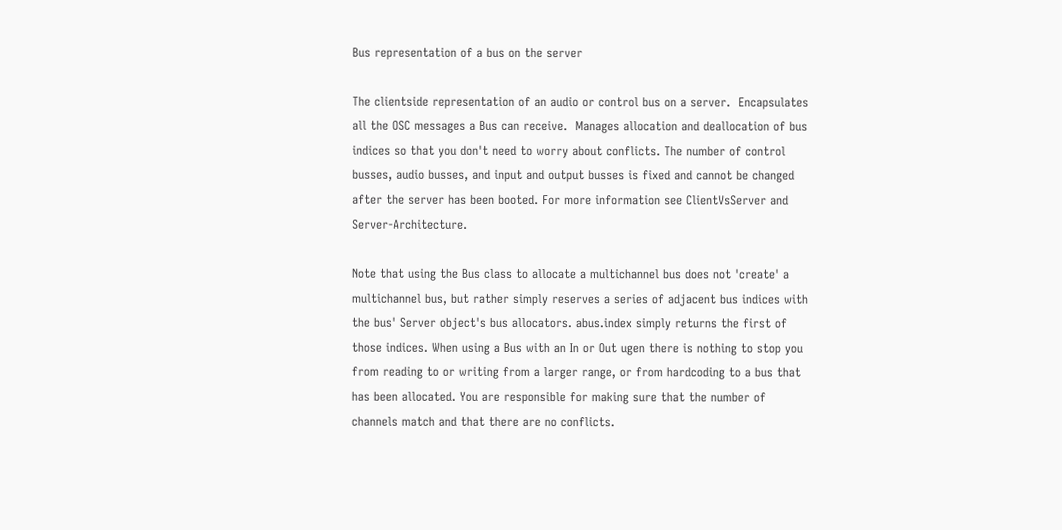Bus representation of a bus on the server

The clientside representation of an audio or control bus on a server.  Encapsulates all the OSC messages a Bus can receive.  Manages allocation and deallocation of bus indices so that you don't need to worry about conflicts. The number of control busses, audio busses, and input and output busses is fixed and cannot be changed after the server has been booted. For more information see ClientVsServer and Server-Architecture.

Note that using the Bus class to allocate a multichannel bus does not 'create' a multichannel bus, but rather simply reserves a series of adjacent bus indices with the bus' Server object's bus allocators. abus.index simply returns the first of those indices. When using a Bus with an In or Out ugen there is nothing to stop you from reading to or writing from a larger range, or from hardcoding to a bus that has been allocated. You are responsible for making sure that the number of channels match and that there are no conflicts.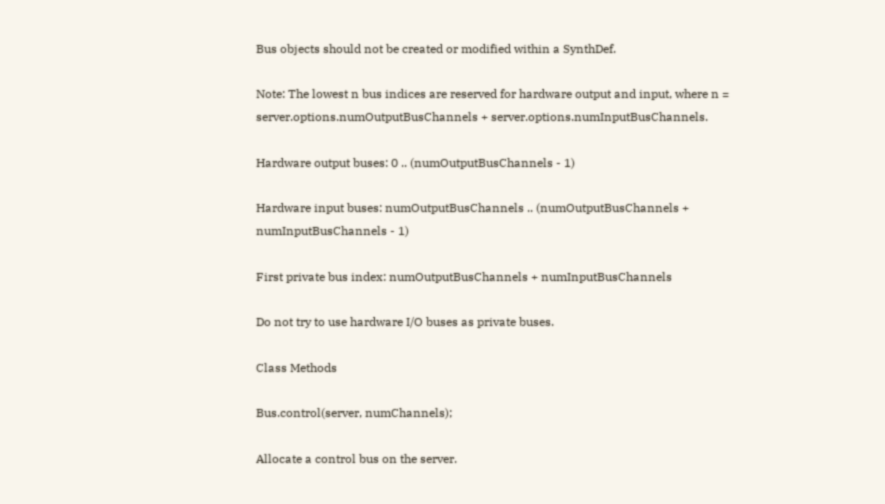Bus objects should not be created or modified within a SynthDef.

Note: The lowest n bus indices are reserved for hardware output and input, where n = server.options.numOutputBusChannels + server.options.numInputBusChannels.

Hardware output buses: 0 .. (numOutputBusChannels - 1)

Hardware input buses: numOutputBusChannels .. (numOutputBusChannels + numInputBusChannels - 1)

First private bus index: numOutputBusChannels + numInputBusChannels

Do not try to use hardware I/O buses as private buses.

Class Methods

Bus.control(server, numChannels);

Allocate a control bus on the server.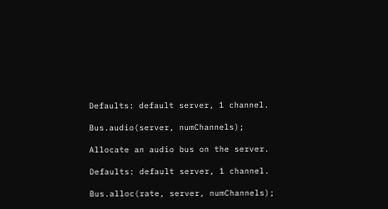Defaults: default server, 1 channel.

Bus.audio(server, numChannels);

Allocate an audio bus on the server.

Defaults: default server, 1 channel.

Bus.alloc(rate, server, numChannels);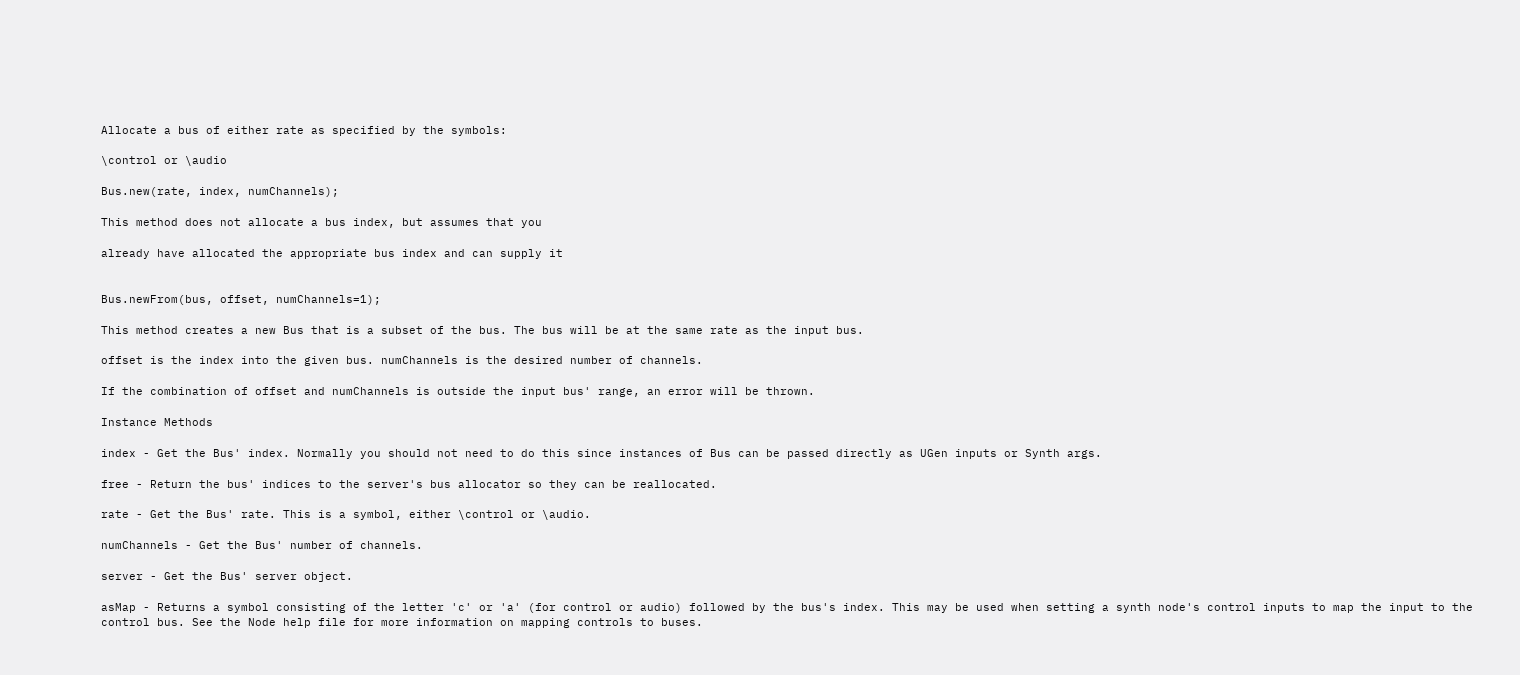Allocate a bus of either rate as specified by the symbols:

\control or \audio

Bus.new(rate, index, numChannels);

This method does not allocate a bus index, but assumes that you

already have allocated the appropriate bus index and can supply it


Bus.newFrom(bus, offset, numChannels=1);

This method creates a new Bus that is a subset of the bus. The bus will be at the same rate as the input bus.

offset is the index into the given bus. numChannels is the desired number of channels.

If the combination of offset and numChannels is outside the input bus' range, an error will be thrown.

Instance Methods

index - Get the Bus' index. Normally you should not need to do this since instances of Bus can be passed directly as UGen inputs or Synth args.

free - Return the bus' indices to the server's bus allocator so they can be reallocated.

rate - Get the Bus' rate. This is a symbol, either \control or \audio.

numChannels - Get the Bus' number of channels.

server - Get the Bus' server object.

asMap - Returns a symbol consisting of the letter 'c' or 'a' (for control or audio) followed by the bus's index. This may be used when setting a synth node's control inputs to map the input to the control bus. See the Node help file for more information on mapping controls to buses.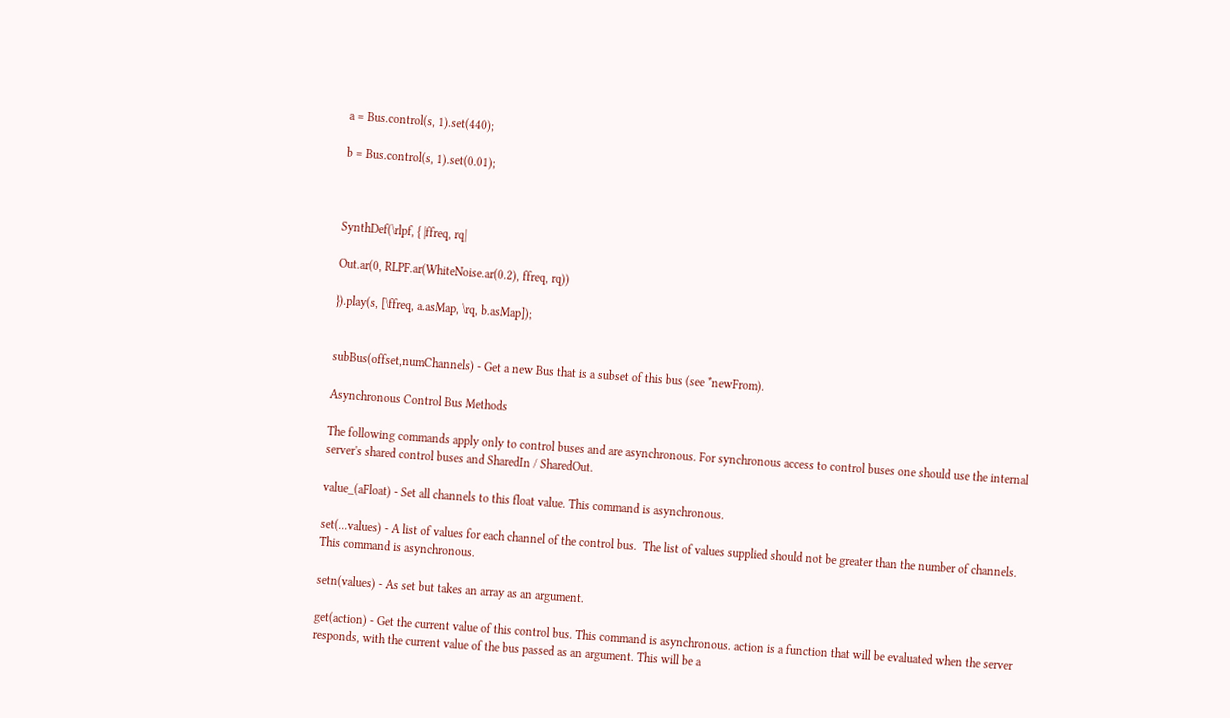a = Bus.control(s, 1).set(440);

b = Bus.control(s, 1).set(0.01);



SynthDef(\rlpf, { |ffreq, rq|

Out.ar(0, RLPF.ar(WhiteNoise.ar(0.2), ffreq, rq))

}).play(s, [\ffreq, a.asMap, \rq, b.asMap]);


subBus(offset,numChannels) - Get a new Bus that is a subset of this bus (see *newFrom).

Asynchronous Control Bus Methods

The following commands apply only to control buses and are asynchronous. For synchronous access to control buses one should use the internal server's shared control buses and SharedIn / SharedOut.

value_(aFloat) - Set all channels to this float value. This command is asynchronous.

set(...values) - A list of values for each channel of the control bus.  The list of values supplied should not be greater than the number of channels. This command is asynchronous.

setn(values) - As set but takes an array as an argument.

get(action) - Get the current value of this control bus. This command is asynchronous. action is a function that will be evaluated when the server responds, with the current value of the bus passed as an argument. This will be a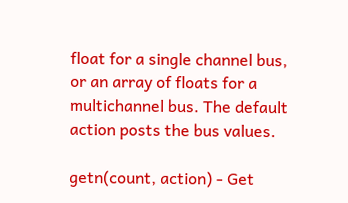float for a single channel bus, or an array of floats for a multichannel bus. The default action posts the bus values.

getn(count, action) - Get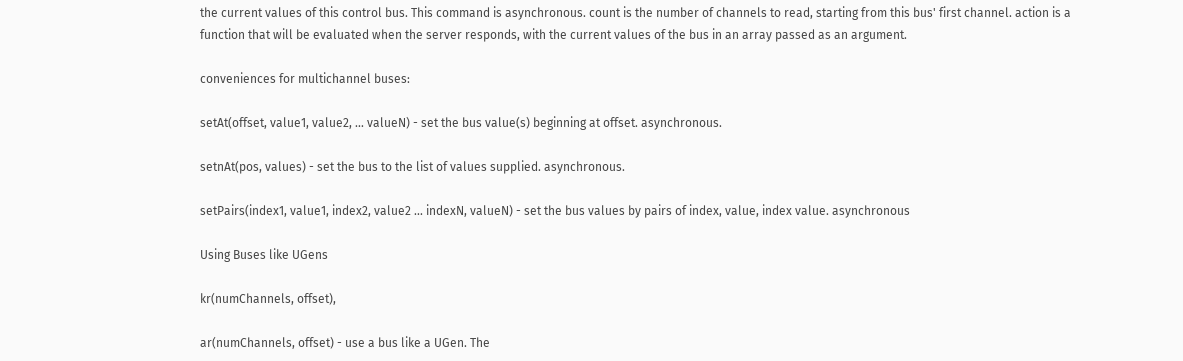the current values of this control bus. This command is asynchronous. count is the number of channels to read, starting from this bus' first channel. action is a function that will be evaluated when the server responds, with the current values of the bus in an array passed as an argument.

conveniences for multichannel buses:

setAt(offset, value1, value2, ... valueN) - set the bus value(s) beginning at offset. asynchronous.

setnAt(pos, values) - set the bus to the list of values supplied. asynchronous.

setPairs(index1, value1, index2, value2 ... indexN, valueN) - set the bus values by pairs of index, value, index value. asynchronous

Using Buses like UGens

kr(numChannels, offset),

ar(numChannels, offset) - use a bus like a UGen. The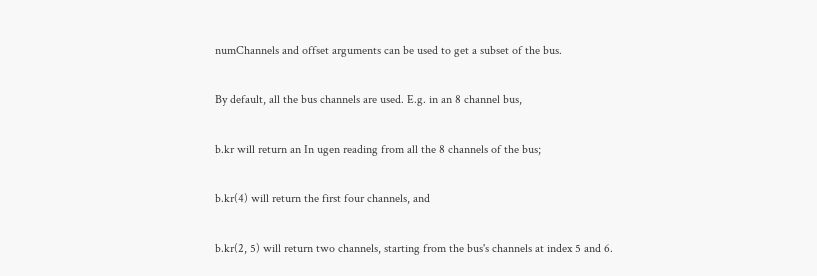numChannels and offset arguments can be used to get a subset of the bus.

By default, all the bus channels are used. E.g. in an 8 channel bus,

b.kr will return an In ugen reading from all the 8 channels of the bus;

b.kr(4) will return the first four channels, and

b.kr(2, 5) will return two channels, starting from the bus's channels at index 5 and 6.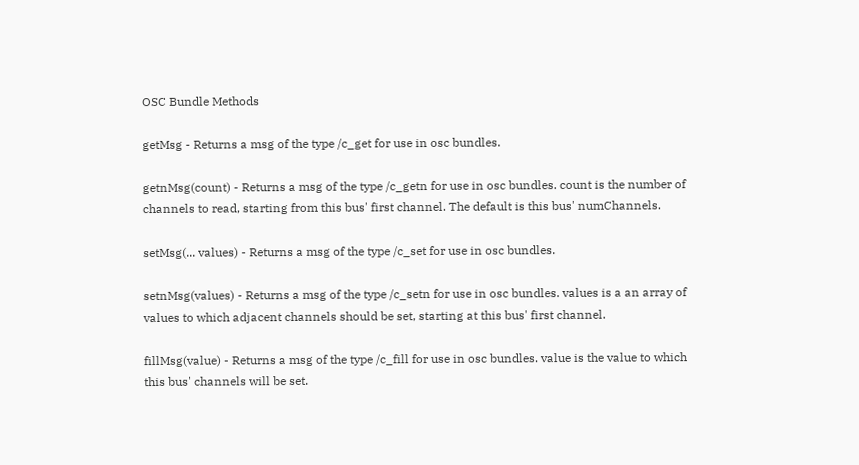OSC Bundle Methods

getMsg - Returns a msg of the type /c_get for use in osc bundles.

getnMsg(count) - Returns a msg of the type /c_getn for use in osc bundles. count is the number of channels to read, starting from this bus' first channel. The default is this bus' numChannels.

setMsg(... values) - Returns a msg of the type /c_set for use in osc bundles.

setnMsg(values) - Returns a msg of the type /c_setn for use in osc bundles. values is a an array of values to which adjacent channels should be set, starting at this bus' first channel.

fillMsg(value) - Returns a msg of the type /c_fill for use in osc bundles. value is the value to which this bus' channels will be set.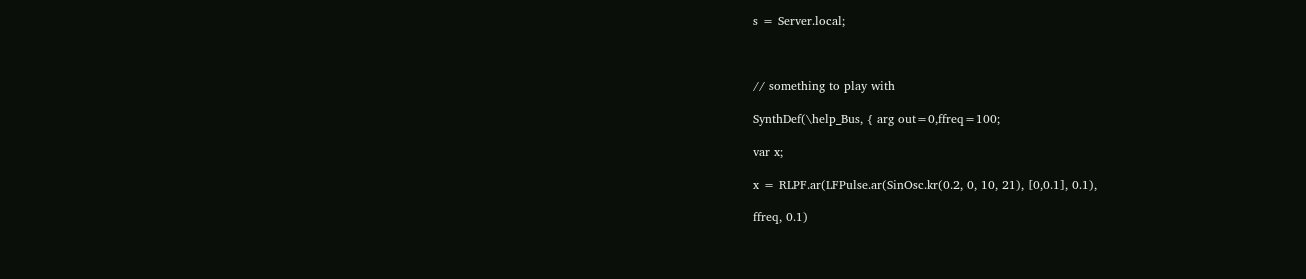s = Server.local;



// something to play with

SynthDef(\help_Bus, { arg out=0,ffreq=100;

var x;

x = RLPF.ar(LFPulse.ar(SinOsc.kr(0.2, 0, 10, 21), [0,0.1], 0.1),

ffreq, 0.1)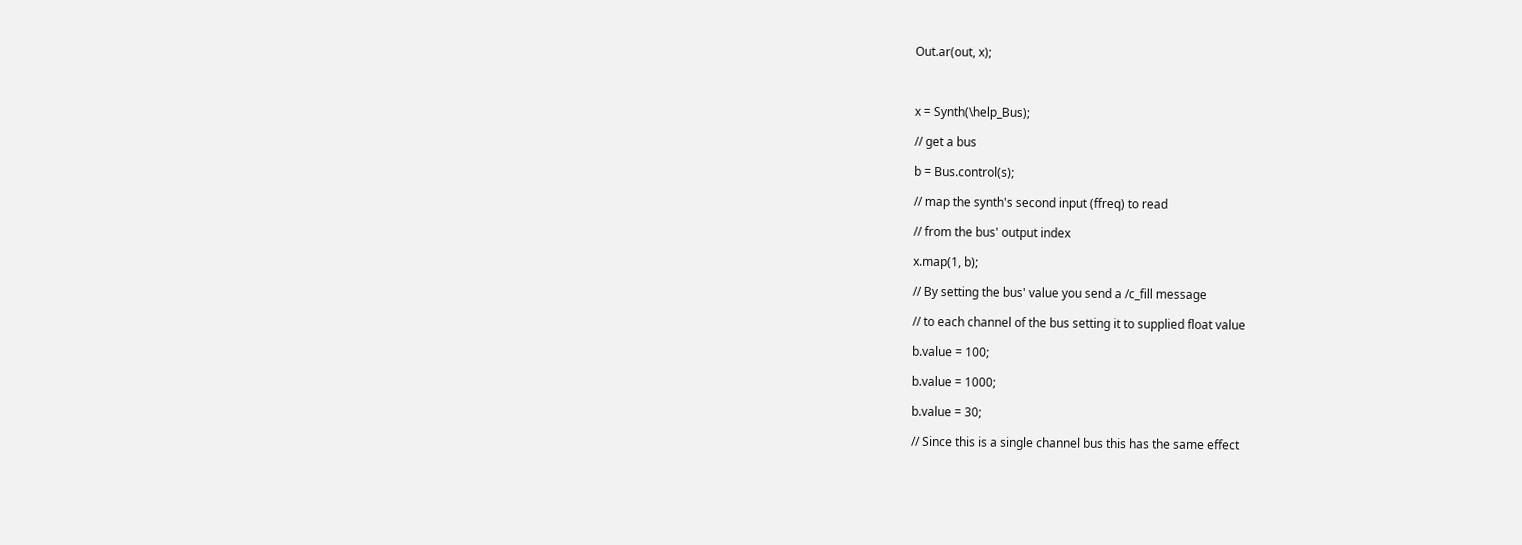Out.ar(out, x);



x = Synth(\help_Bus);

// get a bus

b = Bus.control(s);

// map the synth's second input (ffreq) to read

// from the bus' output index

x.map(1, b);

// By setting the bus' value you send a /c_fill message

// to each channel of the bus setting it to supplied float value

b.value = 100;

b.value = 1000;

b.value = 30;

// Since this is a single channel bus this has the same effect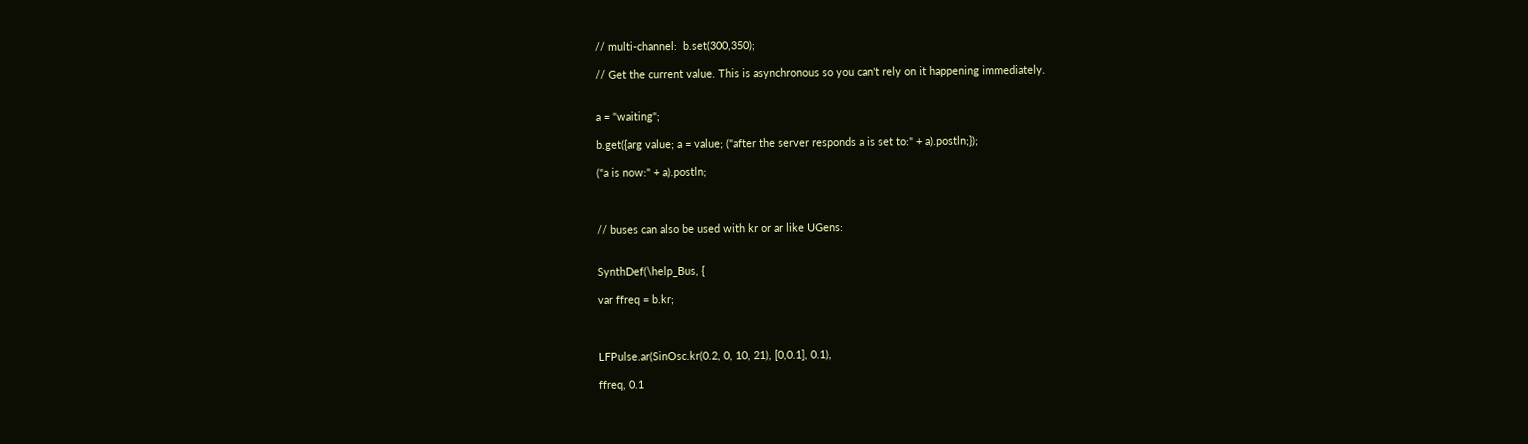// multi-channel:  b.set(300,350);

// Get the current value. This is asynchronous so you can't rely on it happening immediately.


a = "waiting";

b.get({arg value; a = value; ("after the server responds a is set to:" + a).postln;});

("a is now:" + a).postln;



// buses can also be used with kr or ar like UGens:


SynthDef(\help_Bus, {

var ffreq = b.kr;



LFPulse.ar(SinOsc.kr(0.2, 0, 10, 21), [0,0.1], 0.1),

ffreq, 0.1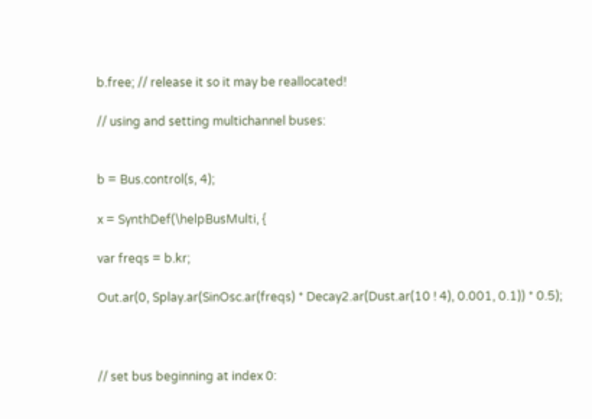b.free; // release it so it may be reallocated!

// using and setting multichannel buses:


b = Bus.control(s, 4);

x = SynthDef(\helpBusMulti, {

var freqs = b.kr;

Out.ar(0, Splay.ar(SinOsc.ar(freqs) * Decay2.ar(Dust.ar(10 ! 4), 0.001, 0.1)) * 0.5);



// set bus beginning at index 0: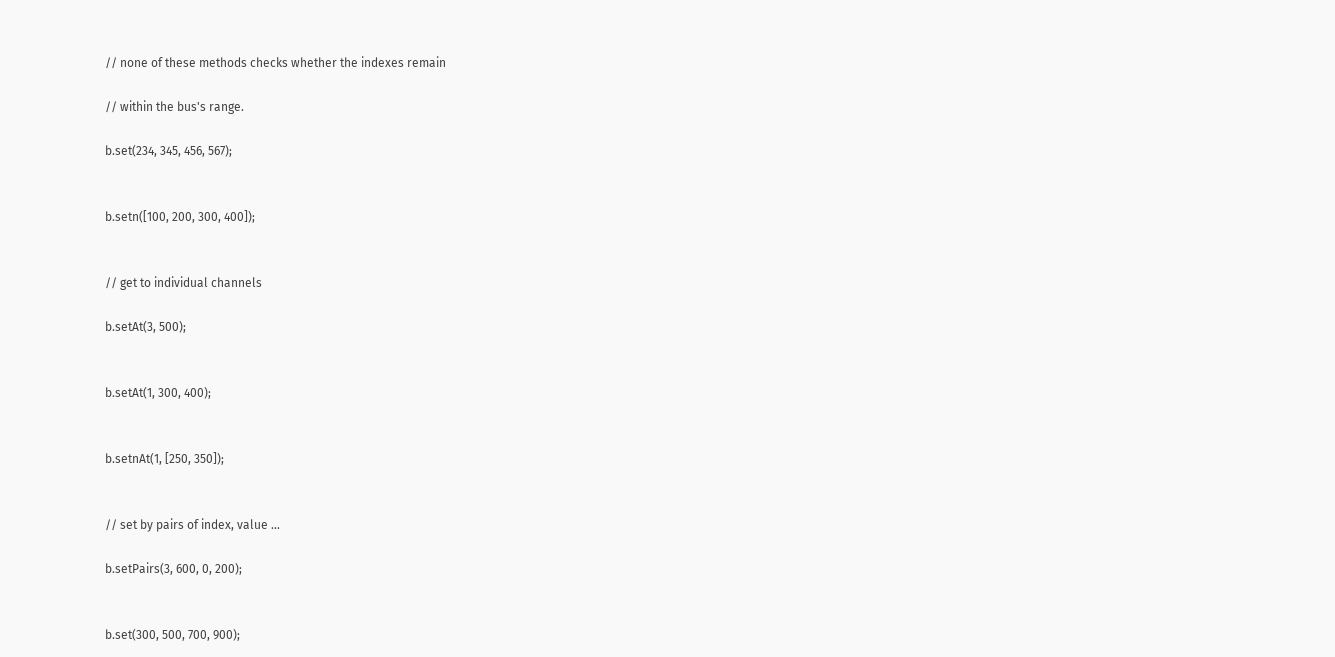// none of these methods checks whether the indexes remain

// within the bus's range.

b.set(234, 345, 456, 567);


b.setn([100, 200, 300, 400]);


// get to individual channels

b.setAt(3, 500);


b.setAt(1, 300, 400);


b.setnAt(1, [250, 350]);


// set by pairs of index, value ...

b.setPairs(3, 600, 0, 200);


b.set(300, 500, 700, 900);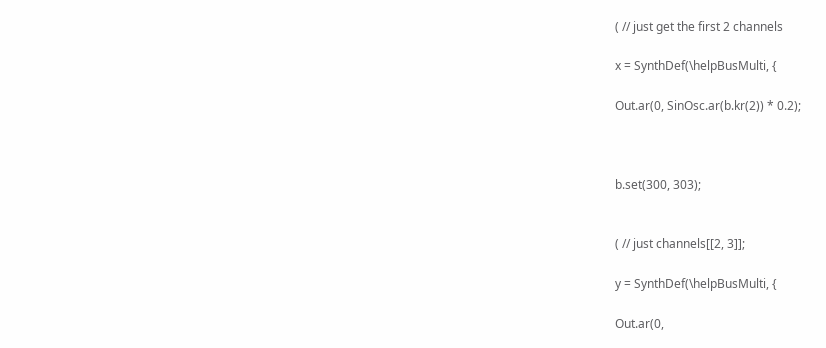( // just get the first 2 channels

x = SynthDef(\helpBusMulti, {

Out.ar(0, SinOsc.ar(b.kr(2)) * 0.2);



b.set(300, 303);


( // just channels[[2, 3]];

y = SynthDef(\helpBusMulti, {

Out.ar(0,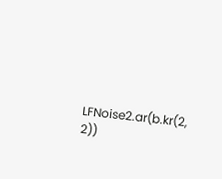LFNoise2.ar(b.kr(2, 2))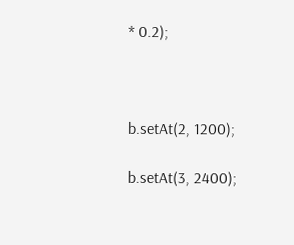* 0.2);



b.setAt(2, 1200);

b.setAt(3, 2400);